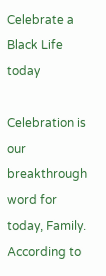Celebrate a Black Life today

Celebration is our breakthrough word for today, Family. According to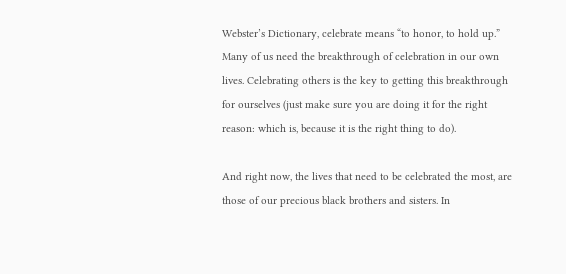Webster’s Dictionary, celebrate means “to honor, to hold up.” Many of us need the breakthrough of celebration in our own lives. Celebrating others is the key to getting this breakthrough for ourselves (just make sure you are doing it for the right reason: which is, because it is the right thing to do).

And right now, the lives that need to be celebrated the most, are those of our precious black brothers and sisters. In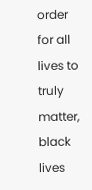order for all lives to truly matter, black lives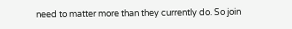need to matter more than they currently do. So join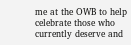me at the OWB to help celebrate those who currently deserve and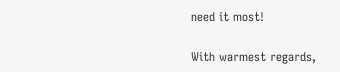need it most!

With warmest regards,